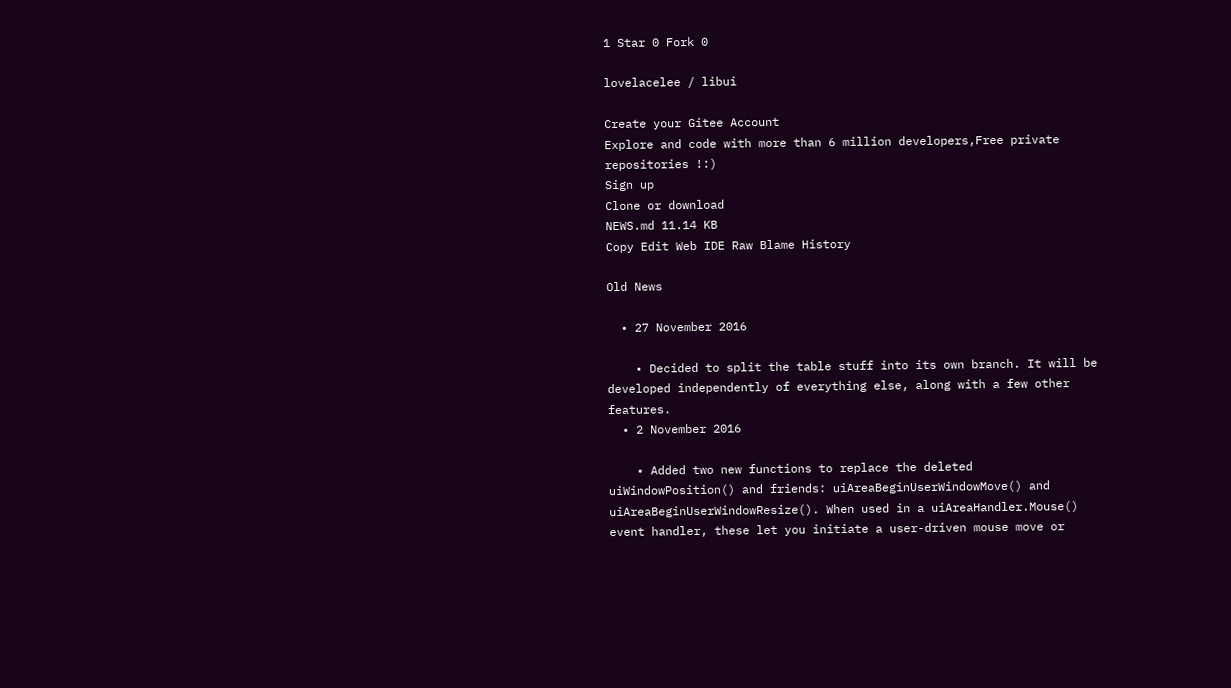1 Star 0 Fork 0

lovelacelee / libui

Create your Gitee Account
Explore and code with more than 6 million developers,Free private repositories !:)
Sign up
Clone or download
NEWS.md 11.14 KB
Copy Edit Web IDE Raw Blame History

Old News

  • 27 November 2016

    • Decided to split the table stuff into its own branch. It will be developed independently of everything else, along with a few other features.
  • 2 November 2016

    • Added two new functions to replace the deleted uiWindowPosition() and friends: uiAreaBeginUserWindowMove() and uiAreaBeginUserWindowResize(). When used in a uiAreaHandler.Mouse() event handler, these let you initiate a user-driven mouse move or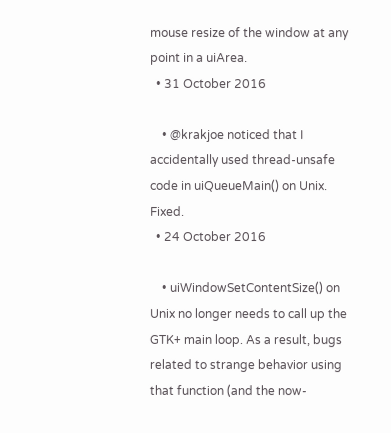mouse resize of the window at any point in a uiArea.
  • 31 October 2016

    • @krakjoe noticed that I accidentally used thread-unsafe code in uiQueueMain() on Unix. Fixed.
  • 24 October 2016

    • uiWindowSetContentSize() on Unix no longer needs to call up the GTK+ main loop. As a result, bugs related to strange behavior using that function (and the now-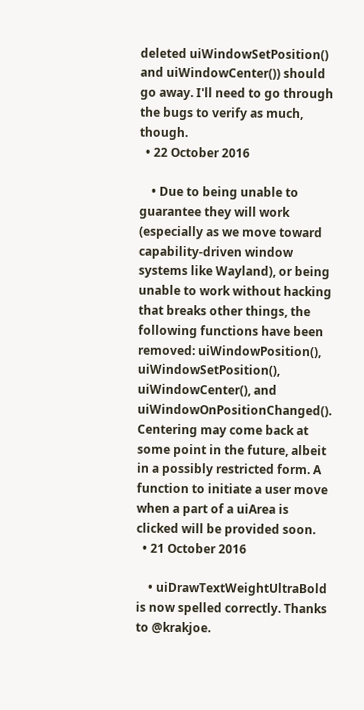deleted uiWindowSetPosition() and uiWindowCenter()) should go away. I'll need to go through the bugs to verify as much, though.
  • 22 October 2016

    • Due to being unable to guarantee they will work (especially as we move toward capability-driven window systems like Wayland), or being unable to work without hacking that breaks other things, the following functions have been removed: uiWindowPosition(), uiWindowSetPosition(), uiWindowCenter(), and uiWindowOnPositionChanged(). Centering may come back at some point in the future, albeit in a possibly restricted form. A function to initiate a user move when a part of a uiArea is clicked will be provided soon.
  • 21 October 2016

    • uiDrawTextWeightUltraBold is now spelled correctly. Thanks to @krakjoe.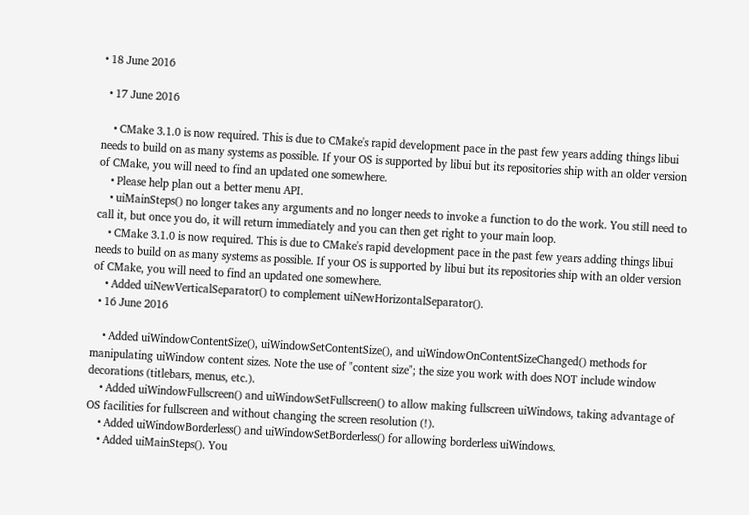• 18 June 2016

  • 17 June 2016

    • CMake 3.1.0 is now required. This is due to CMake's rapid development pace in the past few years adding things libui needs to build on as many systems as possible. If your OS is supported by libui but its repositories ship with an older version of CMake, you will need to find an updated one somewhere.
    • Please help plan out a better menu API.
    • uiMainSteps() no longer takes any arguments and no longer needs to invoke a function to do the work. You still need to call it, but once you do, it will return immediately and you can then get right to your main loop.
    • CMake 3.1.0 is now required. This is due to CMake's rapid development pace in the past few years adding things libui needs to build on as many systems as possible. If your OS is supported by libui but its repositories ship with an older version of CMake, you will need to find an updated one somewhere.
    • Added uiNewVerticalSeparator() to complement uiNewHorizontalSeparator().
  • 16 June 2016

    • Added uiWindowContentSize(), uiWindowSetContentSize(), and uiWindowOnContentSizeChanged() methods for manipulating uiWindow content sizes. Note the use of "content size"; the size you work with does NOT include window decorations (titlebars, menus, etc.).
    • Added uiWindowFullscreen() and uiWindowSetFullscreen() to allow making fullscreen uiWindows, taking advantage of OS facilities for fullscreen and without changing the screen resolution (!).
    • Added uiWindowBorderless() and uiWindowSetBorderless() for allowing borderless uiWindows.
    • Added uiMainSteps(). You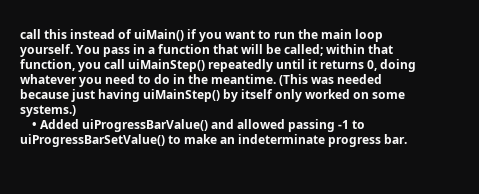call this instead of uiMain() if you want to run the main loop yourself. You pass in a function that will be called; within that function, you call uiMainStep() repeatedly until it returns 0, doing whatever you need to do in the meantime. (This was needed because just having uiMainStep() by itself only worked on some systems.)
    • Added uiProgressBarValue() and allowed passing -1 to uiProgressBarSetValue() to make an indeterminate progress bar.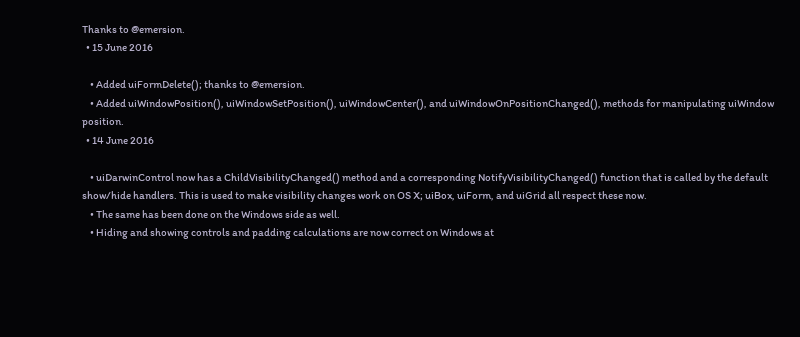Thanks to @emersion.
  • 15 June 2016

    • Added uiFormDelete(); thanks to @emersion.
    • Added uiWindowPosition(), uiWindowSetPosition(), uiWindowCenter(), and uiWindowOnPositionChanged(), methods for manipulating uiWindow position.
  • 14 June 2016

    • uiDarwinControl now has a ChildVisibilityChanged() method and a corresponding NotifyVisibilityChanged() function that is called by the default show/hide handlers. This is used to make visibility changes work on OS X; uiBox, uiForm, and uiGrid all respect these now.
    • The same has been done on the Windows side as well.
    • Hiding and showing controls and padding calculations are now correct on Windows at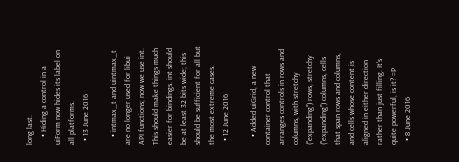long last.
    • Hiding a control in a uiForm now hides its label on all platforms.
  • 13 June 2016

    • intmax_t and uintmax_t are no longer used for libui API functions; now we use int. This should make things much easier for bindings. int should be at least 32 bits wide; this should be sufficient for all but the most extreme cases.
  • 12 June 2016

    • Added uiGrid, a new container control that arranges controls in rows and columns, with stretchy ("expanding") rows, stretchy ("expanding") columns, cells that span rows and columns, and cells whose content is aligned in either direction rather than just filling. It's quite powerful, is it? =P
  • 8 June 2016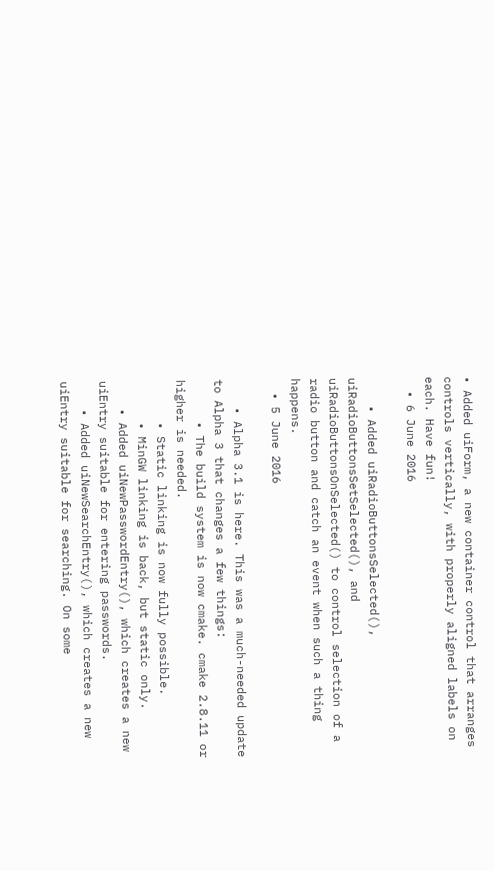• Added uiForm, a new container control that arranges controls vertically, with properly aligned labels on each. Have fun!
  • 6 June 2016

    • Added uiRadioButtonsSelected(), uiRadioButtonsSetSelected(), and uiRadioButtonsOnSelected() to control selection of a radio button and catch an event when such a thing happens.
  • 5 June 2016

    • Alpha 3.1 is here. This was a much-needed update to Alpha 3 that changes a few things:
      • The build system is now cmake. cmake 2.8.11 or higher is needed.
      • Static linking is now fully possible.
      • MinGW linking is back, but static only.
    • Added uiNewPasswordEntry(), which creates a new uiEntry suitable for entering passwords.
    • Added uiNewSearchEntry(), which creates a new uiEntry suitable for searching. On some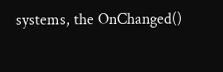systems, the OnChanged()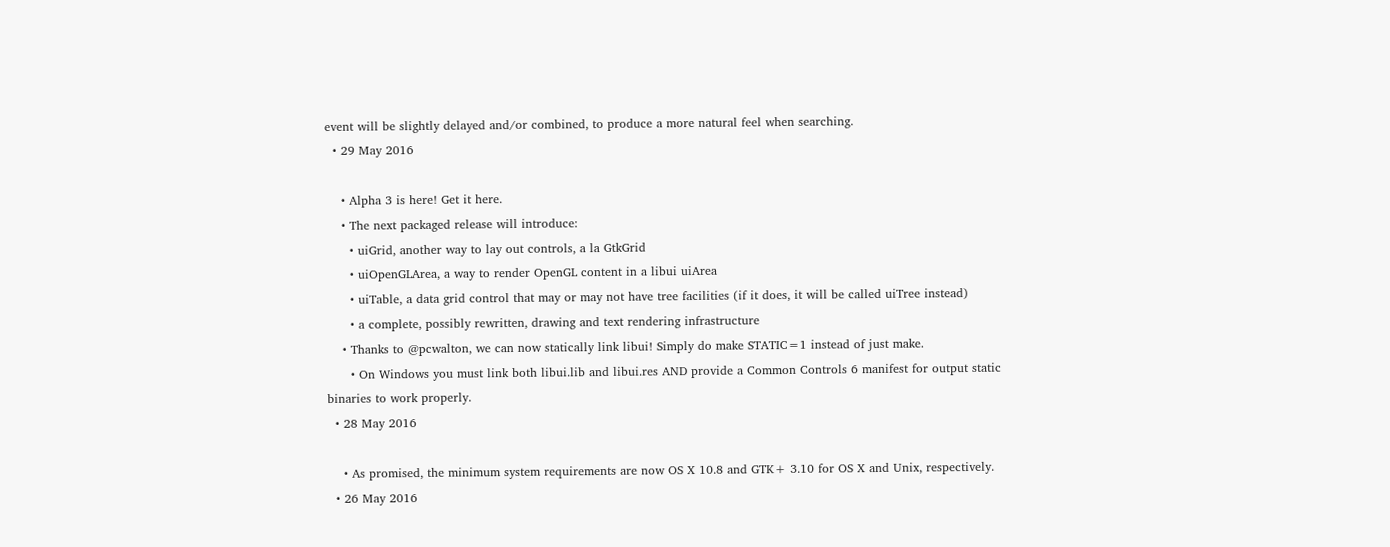event will be slightly delayed and/or combined, to produce a more natural feel when searching.
  • 29 May 2016

    • Alpha 3 is here! Get it here.
    • The next packaged release will introduce:
      • uiGrid, another way to lay out controls, a la GtkGrid
      • uiOpenGLArea, a way to render OpenGL content in a libui uiArea
      • uiTable, a data grid control that may or may not have tree facilities (if it does, it will be called uiTree instead)
      • a complete, possibly rewritten, drawing and text rendering infrastructure
    • Thanks to @pcwalton, we can now statically link libui! Simply do make STATIC=1 instead of just make.
      • On Windows you must link both libui.lib and libui.res AND provide a Common Controls 6 manifest for output static binaries to work properly.
  • 28 May 2016

    • As promised, the minimum system requirements are now OS X 10.8 and GTK+ 3.10 for OS X and Unix, respectively.
  • 26 May 2016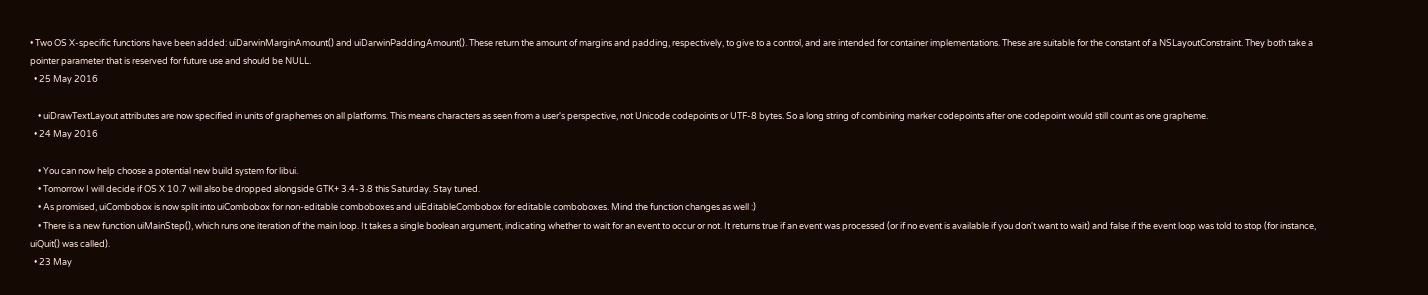• Two OS X-specific functions have been added: uiDarwinMarginAmount() and uiDarwinPaddingAmount(). These return the amount of margins and padding, respectively, to give to a control, and are intended for container implementations. These are suitable for the constant of a NSLayoutConstraint. They both take a pointer parameter that is reserved for future use and should be NULL.
  • 25 May 2016

    • uiDrawTextLayout attributes are now specified in units of graphemes on all platforms. This means characters as seen from a user's perspective, not Unicode codepoints or UTF-8 bytes. So a long string of combining marker codepoints after one codepoint would still count as one grapheme.
  • 24 May 2016

    • You can now help choose a potential new build system for libui.
    • Tomorrow I will decide if OS X 10.7 will also be dropped alongside GTK+ 3.4-3.8 this Saturday. Stay tuned.
    • As promised, uiCombobox is now split into uiCombobox for non-editable comboboxes and uiEditableCombobox for editable comboboxes. Mind the function changes as well :)
    • There is a new function uiMainStep(), which runs one iteration of the main loop. It takes a single boolean argument, indicating whether to wait for an event to occur or not. It returns true if an event was processed (or if no event is available if you don't want to wait) and false if the event loop was told to stop (for instance, uiQuit() was called).
  • 23 May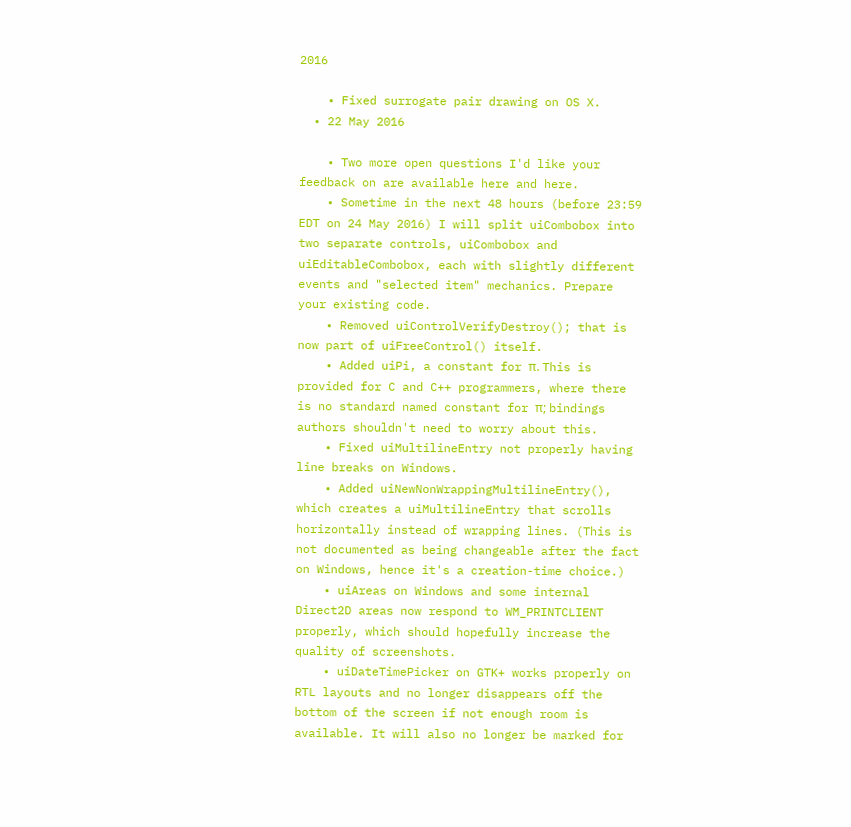2016

    • Fixed surrogate pair drawing on OS X.
  • 22 May 2016

    • Two more open questions I'd like your feedback on are available here and here.
    • Sometime in the next 48 hours (before 23:59 EDT on 24 May 2016) I will split uiCombobox into two separate controls, uiCombobox and uiEditableCombobox, each with slightly different events and "selected item" mechanics. Prepare your existing code.
    • Removed uiControlVerifyDestroy(); that is now part of uiFreeControl() itself.
    • Added uiPi, a constant for π. This is provided for C and C++ programmers, where there is no standard named constant for π; bindings authors shouldn't need to worry about this.
    • Fixed uiMultilineEntry not properly having line breaks on Windows.
    • Added uiNewNonWrappingMultilineEntry(), which creates a uiMultilineEntry that scrolls horizontally instead of wrapping lines. (This is not documented as being changeable after the fact on Windows, hence it's a creation-time choice.)
    • uiAreas on Windows and some internal Direct2D areas now respond to WM_PRINTCLIENT properly, which should hopefully increase the quality of screenshots.
    • uiDateTimePicker on GTK+ works properly on RTL layouts and no longer disappears off the bottom of the screen if not enough room is available. It will also no longer be marked for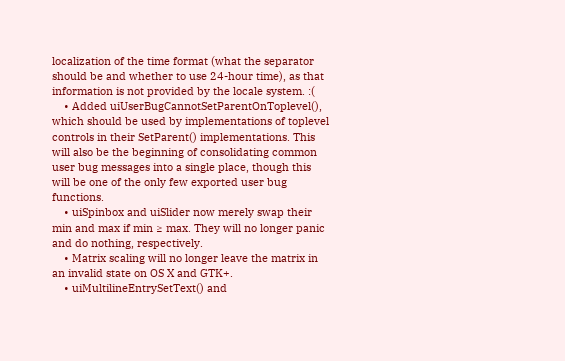localization of the time format (what the separator should be and whether to use 24-hour time), as that information is not provided by the locale system. :(
    • Added uiUserBugCannotSetParentOnToplevel(), which should be used by implementations of toplevel controls in their SetParent() implementations. This will also be the beginning of consolidating common user bug messages into a single place, though this will be one of the only few exported user bug functions.
    • uiSpinbox and uiSlider now merely swap their min and max if min ≥ max. They will no longer panic and do nothing, respectively.
    • Matrix scaling will no longer leave the matrix in an invalid state on OS X and GTK+.
    • uiMultilineEntrySetText() and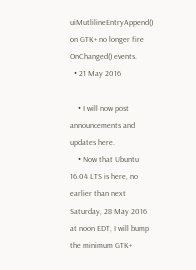uiMutlilineEntryAppend() on GTK+ no longer fire OnChanged() events.
  • 21 May 2016

    • I will now post announcements and updates here.
    • Now that Ubuntu 16.04 LTS is here, no earlier than next Saturday, 28 May 2016 at noon EDT, I will bump the minimum GTK+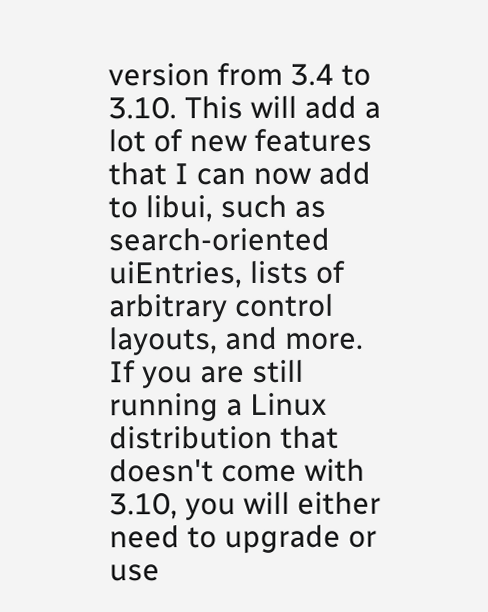version from 3.4 to 3.10. This will add a lot of new features that I can now add to libui, such as search-oriented uiEntries, lists of arbitrary control layouts, and more. If you are still running a Linux distribution that doesn't come with 3.10, you will either need to upgrade or use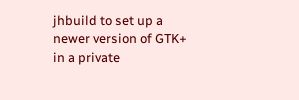jhbuild to set up a newer version of GTK+ in a private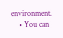environment.
    • You can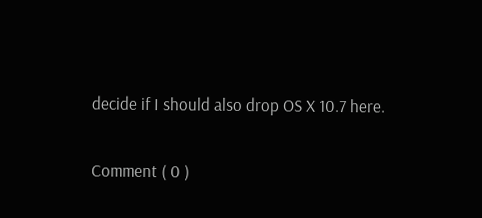decide if I should also drop OS X 10.7 here.

Comment ( 0 )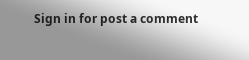Sign in for post a comment